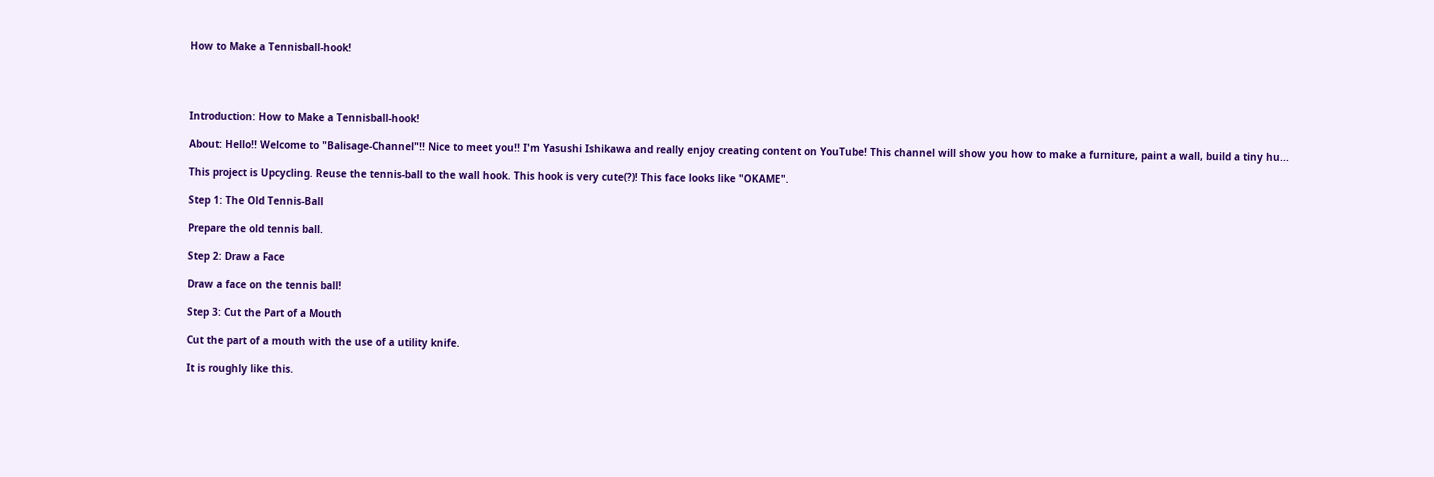How to Make a Tennisball-hook!




Introduction: How to Make a Tennisball-hook!

About: Hello!! Welcome to "Balisage-Channel"!! Nice to meet you!! I'm Yasushi Ishikawa and really enjoy creating content on YouTube! This channel will show you how to make a furniture, paint a wall, build a tiny hu...

This project is Upcycling. Reuse the tennis-ball to the wall hook. This hook is very cute(?)! This face looks like "OKAME".

Step 1: The Old Tennis-Ball

Prepare the old tennis ball.

Step 2: Draw a Face

Draw a face on the tennis ball!

Step 3: Cut the Part of a Mouth

Cut the part of a mouth with the use of a utility knife.

It is roughly like this.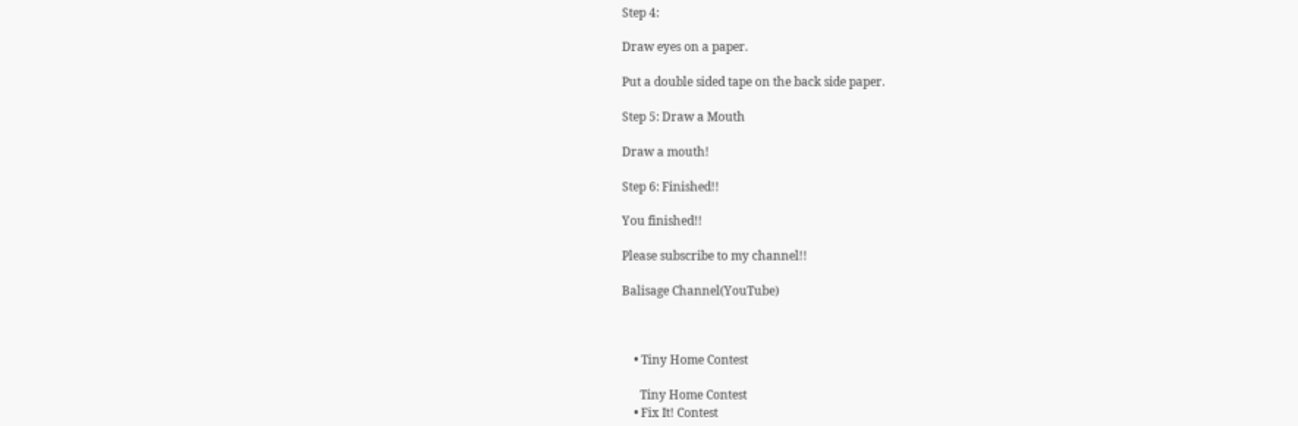Step 4:

Draw eyes on a paper.

Put a double sided tape on the back side paper.

Step 5: Draw a Mouth

Draw a mouth!

Step 6: Finished!!

You finished!!

Please subscribe to my channel!!

Balisage Channel(YouTube)



    • Tiny Home Contest

      Tiny Home Contest
    • Fix It! Contest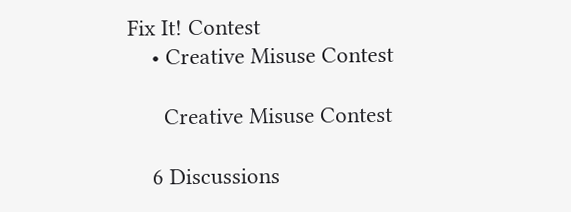Fix It! Contest
    • Creative Misuse Contest

      Creative Misuse Contest

    6 Discussions